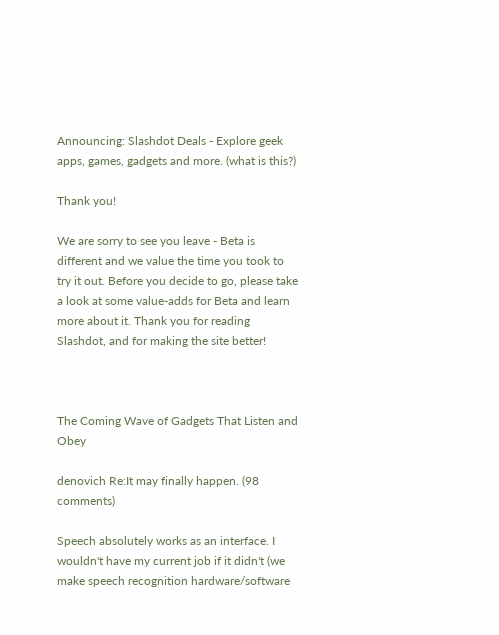Announcing: Slashdot Deals - Explore geek apps, games, gadgets and more. (what is this?)

Thank you!

We are sorry to see you leave - Beta is different and we value the time you took to try it out. Before you decide to go, please take a look at some value-adds for Beta and learn more about it. Thank you for reading Slashdot, and for making the site better!



The Coming Wave of Gadgets That Listen and Obey

denovich Re:It may finally happen. (98 comments)

Speech absolutely works as an interface. I wouldn't have my current job if it didn't (we make speech recognition hardware/software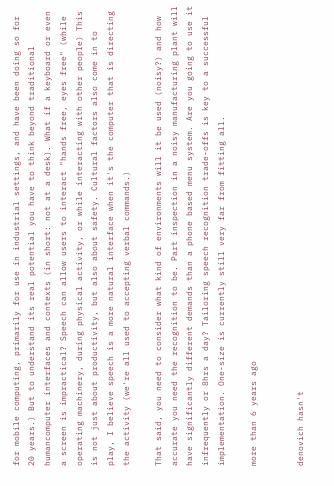for mobile computing, primarily for use in industrial settings, and have been doing so for 20 years.) But to understand its real potential you have to think beyond traditional humancomputer interfaces and contexts (in short: not at a desk). What if a keyboard or even a screen is impractical? Speech can allow users to interact "hands free, eyes free" (while operating machinery, during physical activity, or while interacting with other people) This is not just about productivity, but also about safety. Cultural factors also come in to play, I believe speech is a more natural interface when it's the computer that is directing the activity (we're all used to accepting verbal commands.)

That said, you need to consider what kind of environments will it be used (noisy?) and how accurate you need the recognition to be. Part inspection in a noisy manufacturing plant will have significantly different demands than a phone based menu system. Are you going to use it infrequently or 8hrs a day? Tailoring speech recognition trade-offs is key to a successful implementation. One-size is currently still very far from fitting all.

more than 6 years ago


denovich hasn't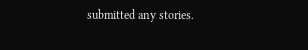submitted any stories.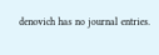denovich has no journal entries.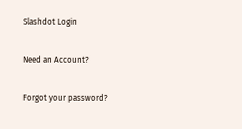Slashdot Login

Need an Account?

Forgot your password?